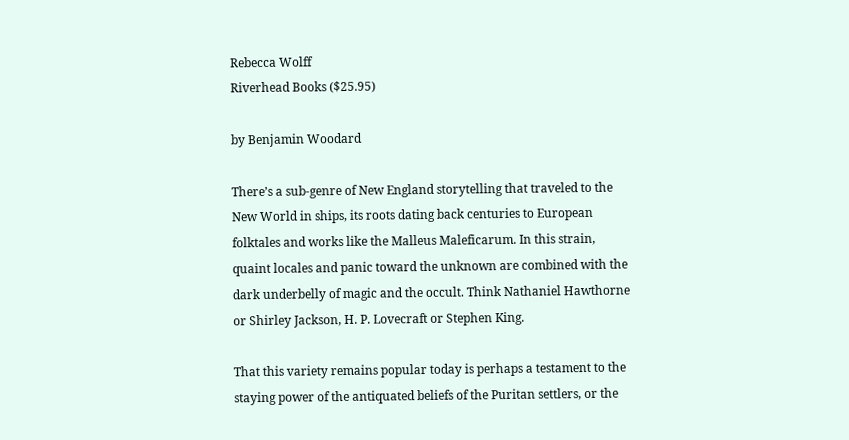Rebecca Wolff
Riverhead Books ($25.95)

by Benjamin Woodard

There’s a sub-genre of New England storytelling that traveled to the New World in ships, its roots dating back centuries to European folktales and works like the Malleus Maleficarum. In this strain, quaint locales and panic toward the unknown are combined with the dark underbelly of magic and the occult. Think Nathaniel Hawthorne or Shirley Jackson, H. P. Lovecraft or Stephen King.

That this variety remains popular today is perhaps a testament to the staying power of the antiquated beliefs of the Puritan settlers, or the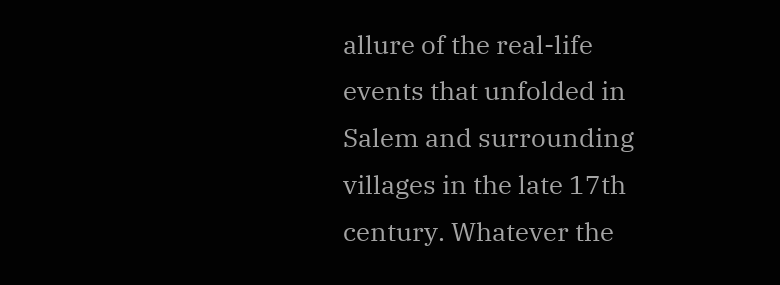allure of the real-life events that unfolded in Salem and surrounding villages in the late 17th century. Whatever the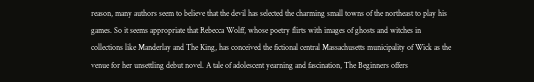reason, many authors seem to believe that the devil has selected the charming small towns of the northeast to play his games. So it seems appropriate that Rebecca Wolff, whose poetry flirts with images of ghosts and witches in collections like Manderlay and The King, has conceived the fictional central Massachusetts municipality of Wick as the venue for her unsettling debut novel. A tale of adolescent yearning and fascination, The Beginners offers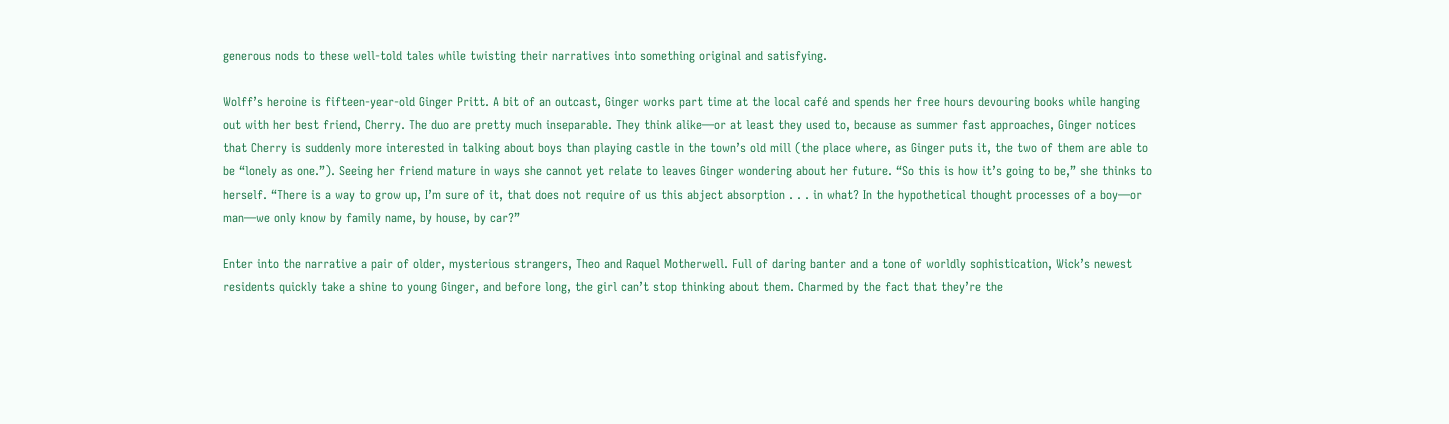generous nods to these well-told tales while twisting their narratives into something original and satisfying.

Wolff’s heroine is fifteen-year-old Ginger Pritt. A bit of an outcast, Ginger works part time at the local café and spends her free hours devouring books while hanging out with her best friend, Cherry. The duo are pretty much inseparable. They think alike—or at least they used to, because as summer fast approaches, Ginger notices that Cherry is suddenly more interested in talking about boys than playing castle in the town’s old mill (the place where, as Ginger puts it, the two of them are able to be “lonely as one.”). Seeing her friend mature in ways she cannot yet relate to leaves Ginger wondering about her future. “So this is how it’s going to be,” she thinks to herself. “There is a way to grow up, I’m sure of it, that does not require of us this abject absorption . . . in what? In the hypothetical thought processes of a boy—or man—we only know by family name, by house, by car?”

Enter into the narrative a pair of older, mysterious strangers, Theo and Raquel Motherwell. Full of daring banter and a tone of worldly sophistication, Wick’s newest residents quickly take a shine to young Ginger, and before long, the girl can’t stop thinking about them. Charmed by the fact that they’re the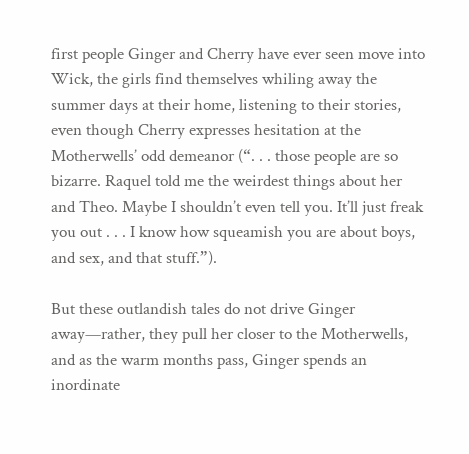first people Ginger and Cherry have ever seen move into Wick, the girls find themselves whiling away the summer days at their home, listening to their stories, even though Cherry expresses hesitation at the Motherwells’ odd demeanor (“. . . those people are so bizarre. Raquel told me the weirdest things about her and Theo. Maybe I shouldn’t even tell you. It’ll just freak you out . . . I know how squeamish you are about boys, and sex, and that stuff.”).

But these outlandish tales do not drive Ginger away—rather, they pull her closer to the Motherwells, and as the warm months pass, Ginger spends an inordinate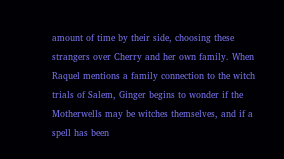amount of time by their side, choosing these strangers over Cherry and her own family. When Raquel mentions a family connection to the witch trials of Salem, Ginger begins to wonder if the Motherwells may be witches themselves, and if a spell has been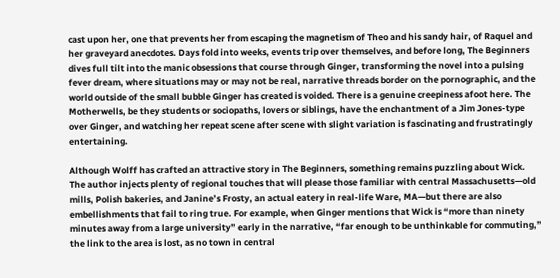cast upon her, one that prevents her from escaping the magnetism of Theo and his sandy hair, of Raquel and her graveyard anecdotes. Days fold into weeks, events trip over themselves, and before long, The Beginners dives full tilt into the manic obsessions that course through Ginger, transforming the novel into a pulsing fever dream, where situations may or may not be real, narrative threads border on the pornographic, and the world outside of the small bubble Ginger has created is voided. There is a genuine creepiness afoot here. The Motherwells, be they students or sociopaths, lovers or siblings, have the enchantment of a Jim Jones-type over Ginger, and watching her repeat scene after scene with slight variation is fascinating and frustratingly entertaining.

Although Wolff has crafted an attractive story in The Beginners, something remains puzzling about Wick. The author injects plenty of regional touches that will please those familiar with central Massachusetts—old mills, Polish bakeries, and Janine’s Frosty, an actual eatery in real-life Ware, MA—but there are also embellishments that fail to ring true. For example, when Ginger mentions that Wick is “more than ninety minutes away from a large university” early in the narrative, “far enough to be unthinkable for commuting,” the link to the area is lost, as no town in central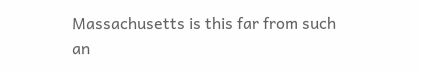Massachusetts is this far from such an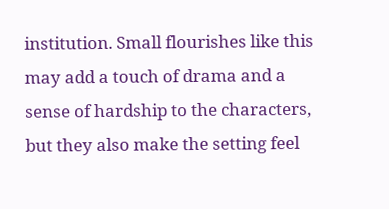institution. Small flourishes like this may add a touch of drama and a sense of hardship to the characters, but they also make the setting feel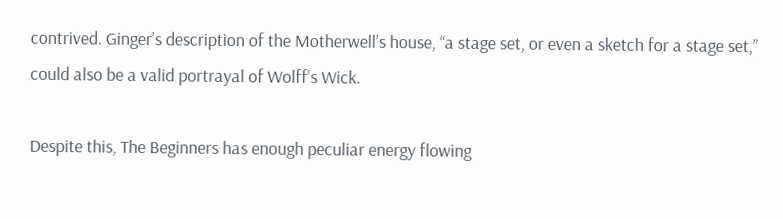contrived. Ginger’s description of the Motherwell’s house, “a stage set, or even a sketch for a stage set,” could also be a valid portrayal of Wolff’s Wick.

Despite this, The Beginners has enough peculiar energy flowing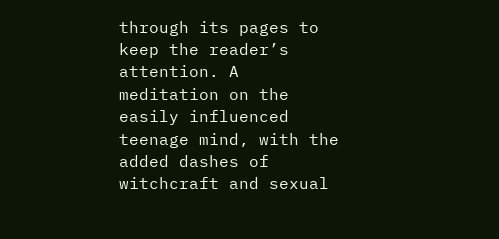through its pages to keep the reader’s attention. A meditation on the easily influenced teenage mind, with the added dashes of witchcraft and sexual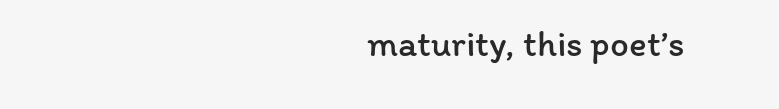maturity, this poet’s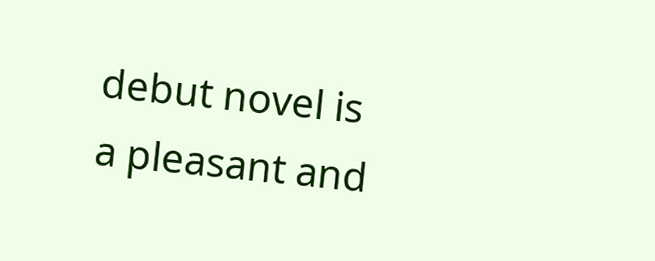debut novel is a pleasant and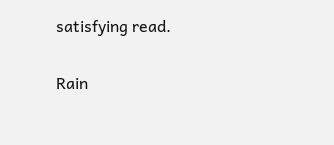satisfying read.

Rain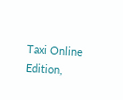Taxi Online Edition,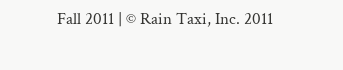Fall 2011 | © Rain Taxi, Inc. 2011